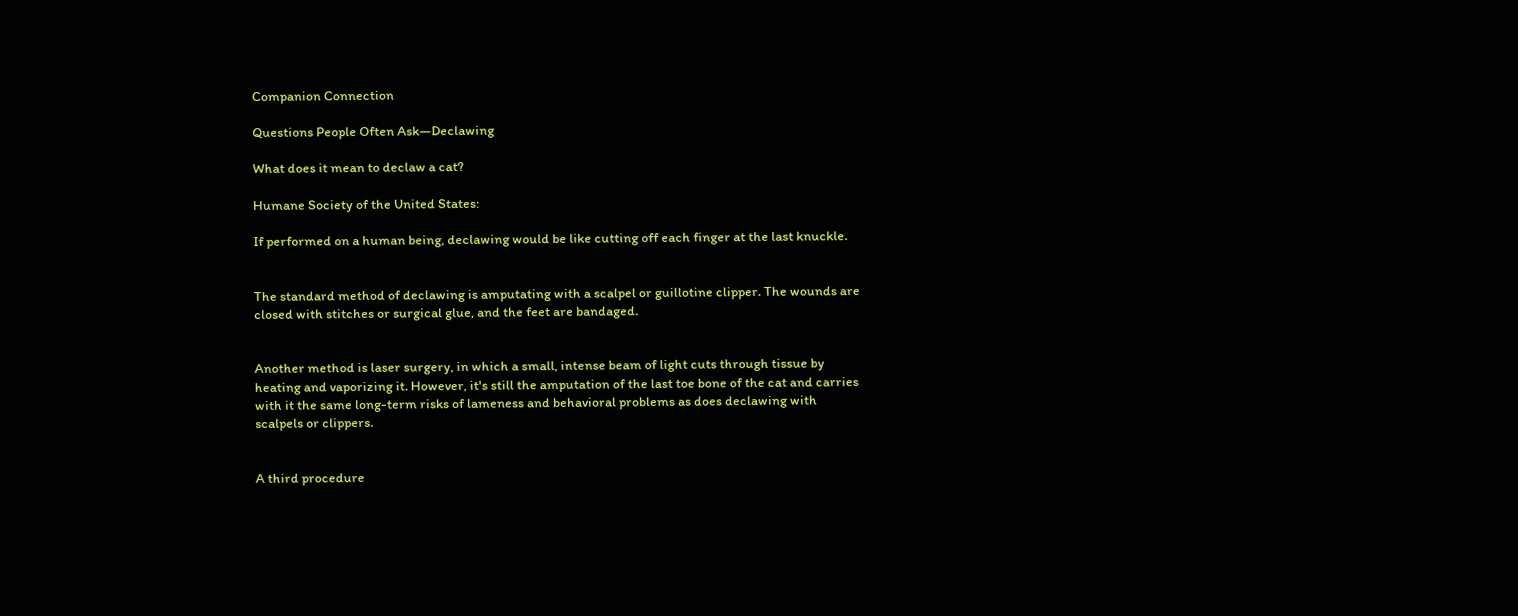Companion Connection

Questions People Often Ask—Declawing

What does it mean to declaw a cat?

Humane Society of the United States:

If performed on a human being, declawing would be like cutting off each finger at the last knuckle.


The standard method of declawing is amputating with a scalpel or guillotine clipper. The wounds are closed with stitches or surgical glue, and the feet are bandaged.


Another method is laser surgery, in which a small, intense beam of light cuts through tissue by heating and vaporizing it. However, it's still the amputation of the last toe bone of the cat and carries with it the same long-term risks of lameness and behavioral problems as does declawing with scalpels or clippers.


A third procedure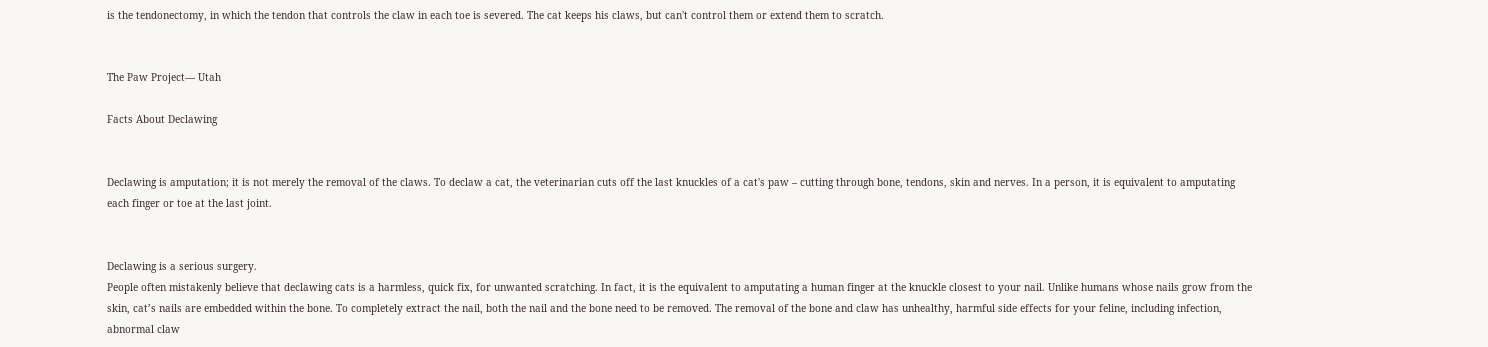is the tendonectomy, in which the tendon that controls the claw in each toe is severed. The cat keeps his claws, but can't control them or extend them to scratch.


The Paw Project— Utah

Facts About Declawing


Declawing is amputation; it is not merely the removal of the claws. To declaw a cat, the veterinarian cuts off the last knuckles of a cat's paw – cutting through bone, tendons, skin and nerves. In a person, it is equivalent to amputating each finger or toe at the last joint.


Declawing is a serious surgery.
People often mistakenly believe that declawing cats is a harmless, quick fix, for unwanted scratching. In fact, it is the equivalent to amputating a human finger at the knuckle closest to your nail. Unlike humans whose nails grow from the skin, cat’s nails are embedded within the bone. To completely extract the nail, both the nail and the bone need to be removed. The removal of the bone and claw has unhealthy, harmful side effects for your feline, including infection, abnormal claw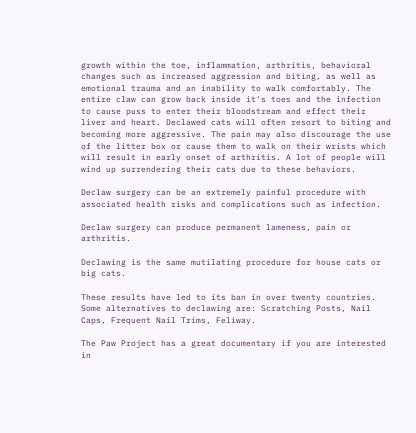growth within the toe, inflammation, arthritis, behavioral changes such as increased aggression and biting, as well as emotional trauma and an inability to walk comfortably. The entire claw can grow back inside it's toes and the infection to cause puss to enter their bloodstream and effect their liver and heart. Declawed cats will often resort to biting and becoming more aggressive. The pain may also discourage the use of the litter box or cause them to walk on their wrists which will result in early onset of arthritis. A lot of people will wind up surrendering their cats due to these behaviors.

Declaw surgery can be an extremely painful procedure with associated health risks and complications such as infection.

Declaw surgery can produce permanent lameness, pain or arthritis.

Declawing is the same mutilating procedure for house cats or big cats.

These results have led to its ban in over twenty countries.
Some alternatives to declawing are: Scratching Posts, Nail Caps, Frequent Nail Trims, Feliway.

The Paw Project has a great documentary if you are interested in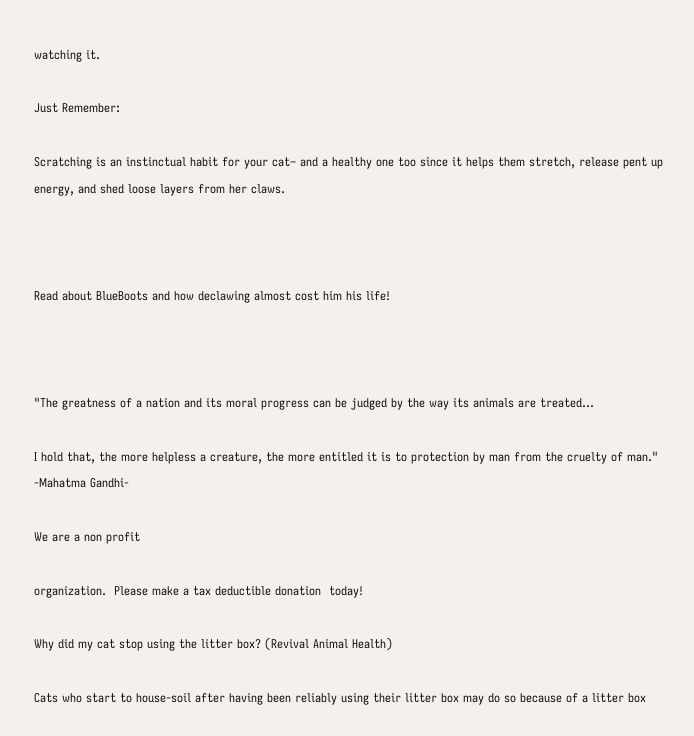watching it.

Just Remember:

Scratching is an instinctual habit for your cat– and a healthy one too since it helps them stretch, release pent up energy, and shed loose layers from her claws.



Read about BlueBoots and how declawing almost cost him his life!



"The greatness of a nation and its moral progress can be judged by the way its animals are treated...

I hold that, the more helpless a creature, the more entitled it is to protection by man from the cruelty of man." -Mahatma Gandhi-

We are a non profit

organization.  Please make a tax deductible donation  today!

Why did my cat stop using the litter box? (Revival Animal Health)

Cats who start to house-soil after having been reliably using their litter box may do so because of a litter box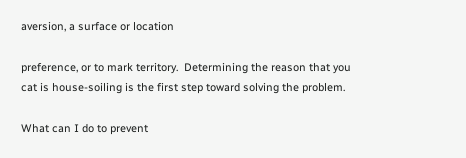aversion, a surface or location

preference, or to mark territory.  Determining the reason that you cat is house-soiling is the first step toward solving the problem.

What can I do to prevent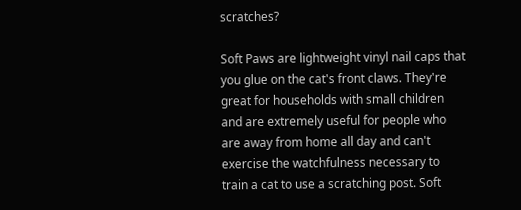scratches?

Soft Paws are lightweight vinyl nail caps that you glue on the cat's front claws. They're great for households with small children and are extremely useful for people who are away from home all day and can't exercise the watchfulness necessary to train a cat to use a scratching post. Soft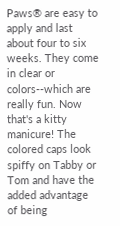Paws® are easy to apply and last about four to six weeks. They come in clear or colors--which are really fun. Now that's a kitty manicure! The colored caps look spiffy on Tabby or Tom and have the added advantage of being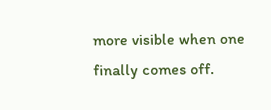more visible when one finally comes off.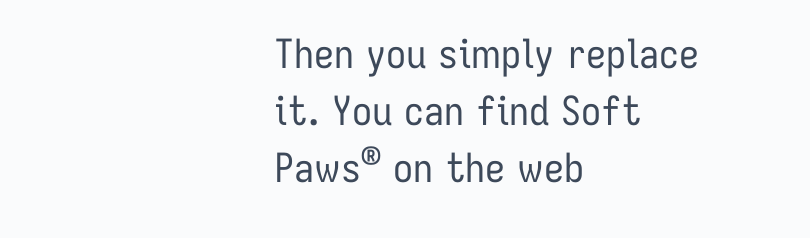Then you simply replace it. You can find Soft Paws® on the web